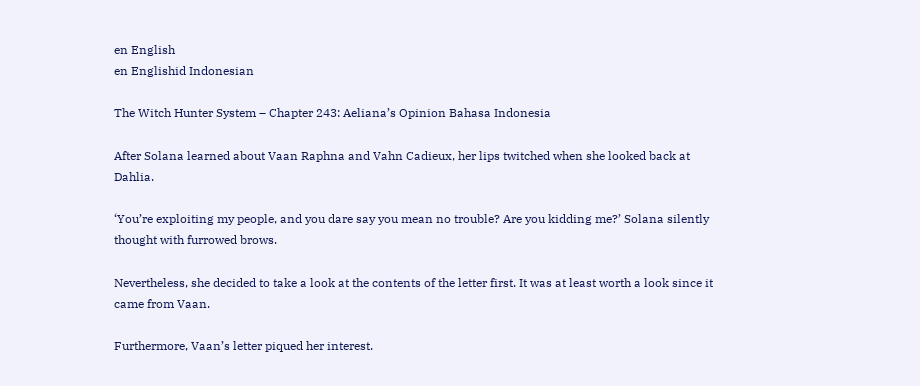en English
en Englishid Indonesian

The Witch Hunter System – Chapter 243: Aeliana’s Opinion Bahasa Indonesia

After Solana learned about Vaan Raphna and Vahn Cadieux, her lips twitched when she looked back at Dahlia.

‘You’re exploiting my people, and you dare say you mean no trouble? Are you kidding me?’ Solana silently thought with furrowed brows.

Nevertheless, she decided to take a look at the contents of the letter first. It was at least worth a look since it came from Vaan.

Furthermore, Vaan’s letter piqued her interest.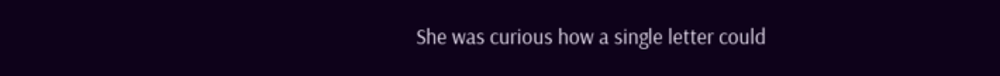She was curious how a single letter could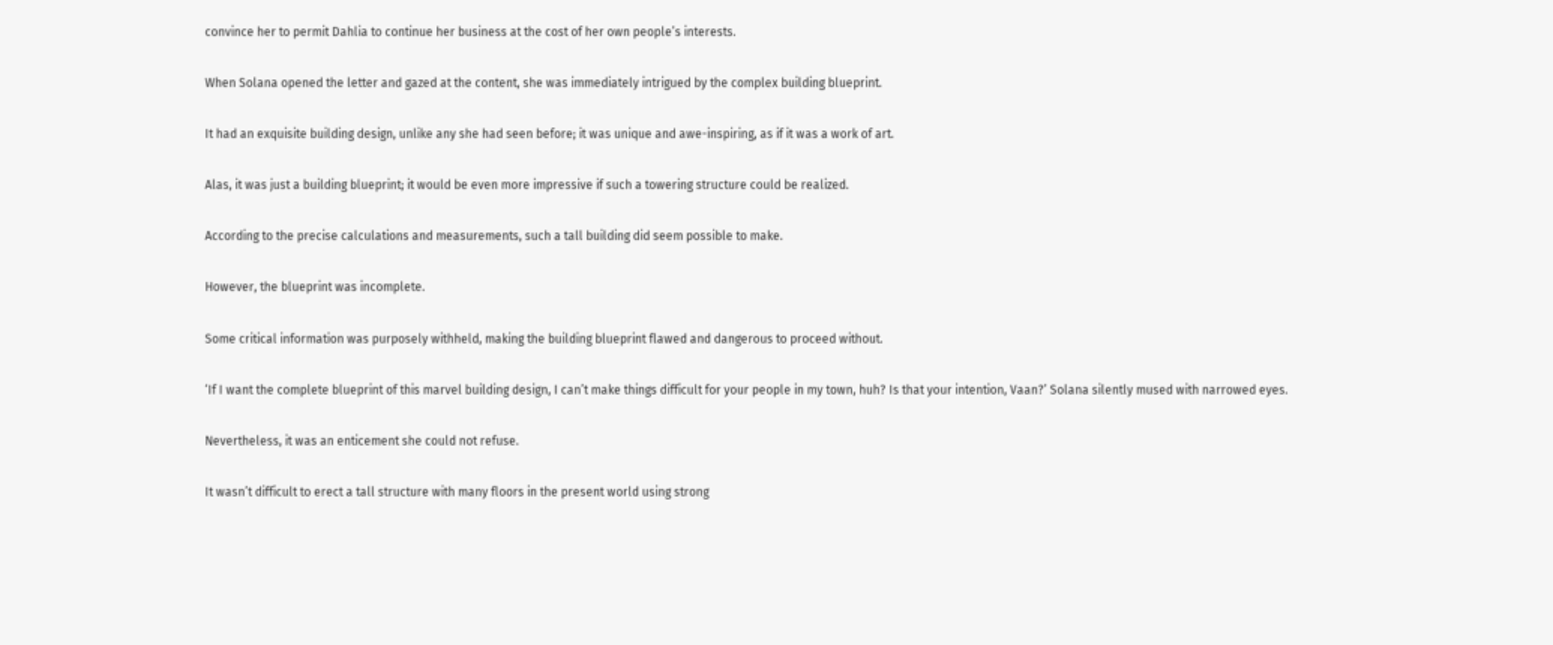convince her to permit Dahlia to continue her business at the cost of her own people’s interests.

When Solana opened the letter and gazed at the content, she was immediately intrigued by the complex building blueprint.

It had an exquisite building design, unlike any she had seen before; it was unique and awe-inspiring, as if it was a work of art.

Alas, it was just a building blueprint; it would be even more impressive if such a towering structure could be realized.

According to the precise calculations and measurements, such a tall building did seem possible to make.

However, the blueprint was incomplete.

Some critical information was purposely withheld, making the building blueprint flawed and dangerous to proceed without.

‘If I want the complete blueprint of this marvel building design, I can’t make things difficult for your people in my town, huh? Is that your intention, Vaan?’ Solana silently mused with narrowed eyes.

Nevertheless, it was an enticement she could not refuse.

It wasn’t difficult to erect a tall structure with many floors in the present world using strong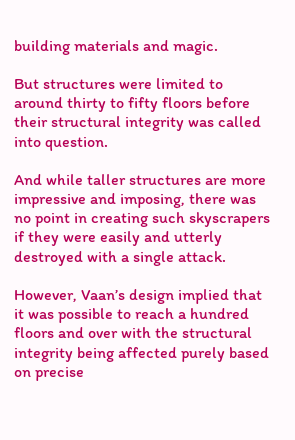building materials and magic.

But structures were limited to around thirty to fifty floors before their structural integrity was called into question.

And while taller structures are more impressive and imposing, there was no point in creating such skyscrapers if they were easily and utterly destroyed with a single attack.

However, Vaan’s design implied that it was possible to reach a hundred floors and over with the structural integrity being affected purely based on precise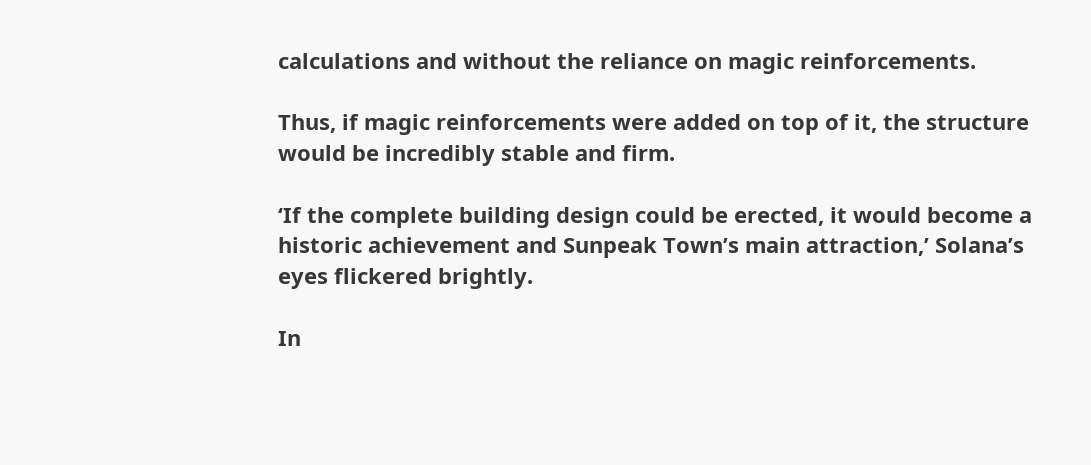calculations and without the reliance on magic reinforcements.

Thus, if magic reinforcements were added on top of it, the structure would be incredibly stable and firm.

‘If the complete building design could be erected, it would become a historic achievement and Sunpeak Town’s main attraction,’ Solana’s eyes flickered brightly.

In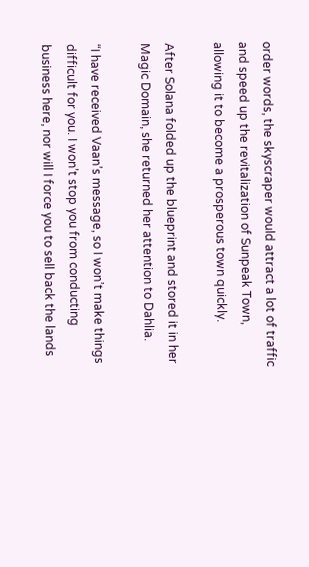order words, the skyscraper would attract a lot of traffic and speed up the revitalization of Sunpeak Town, allowing it to become a prosperous town quickly.

After Solana folded up the blueprint and stored it in her Magic Domain, she returned her attention to Dahlia.

“I have received Vaan’s message, so I won’t make things difficult for you. I won’t stop you from conducting business here, nor will I force you to sell back the lands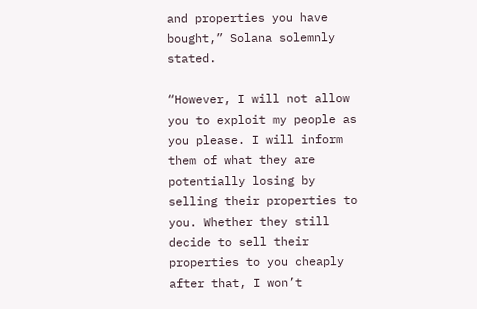and properties you have bought,” Solana solemnly stated.

“However, I will not allow you to exploit my people as you please. I will inform them of what they are potentially losing by selling their properties to you. Whether they still decide to sell their properties to you cheaply after that, I won’t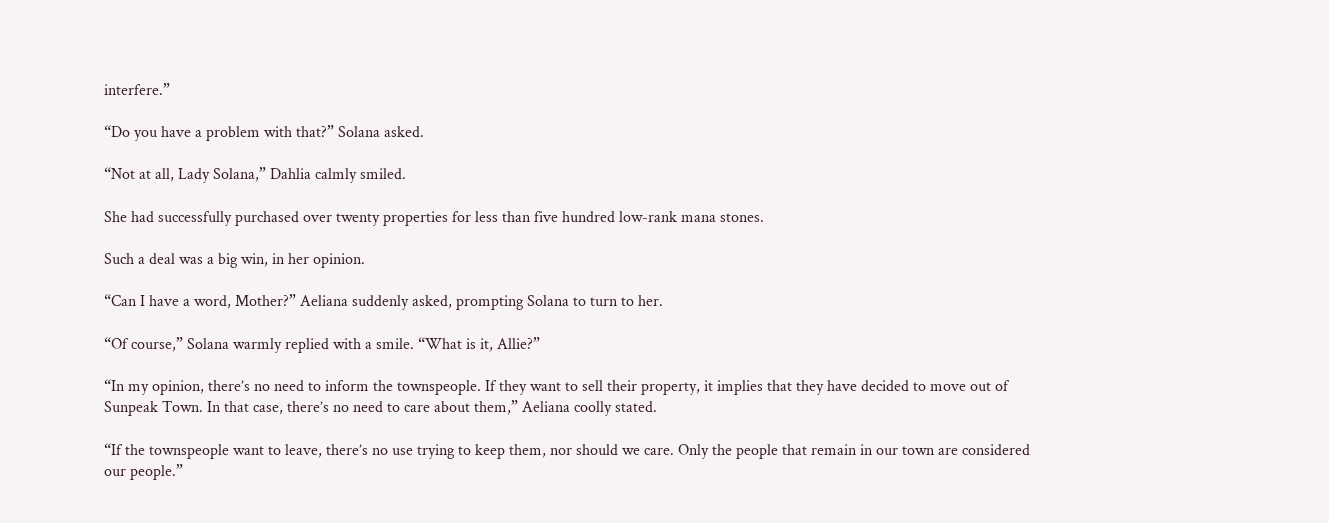interfere.”

“Do you have a problem with that?” Solana asked.

“Not at all, Lady Solana,” Dahlia calmly smiled.

She had successfully purchased over twenty properties for less than five hundred low-rank mana stones.

Such a deal was a big win, in her opinion.

“Can I have a word, Mother?” Aeliana suddenly asked, prompting Solana to turn to her.

“Of course,” Solana warmly replied with a smile. “What is it, Allie?”

“In my opinion, there’s no need to inform the townspeople. If they want to sell their property, it implies that they have decided to move out of Sunpeak Town. In that case, there’s no need to care about them,” Aeliana coolly stated.

“If the townspeople want to leave, there’s no use trying to keep them, nor should we care. Only the people that remain in our town are considered our people.”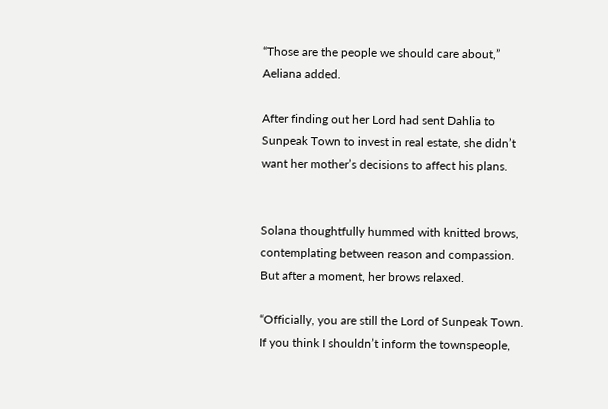“Those are the people we should care about,” Aeliana added.

After finding out her Lord had sent Dahlia to Sunpeak Town to invest in real estate, she didn’t want her mother’s decisions to affect his plans.


Solana thoughtfully hummed with knitted brows, contemplating between reason and compassion. But after a moment, her brows relaxed.

“Officially, you are still the Lord of Sunpeak Town. If you think I shouldn’t inform the townspeople,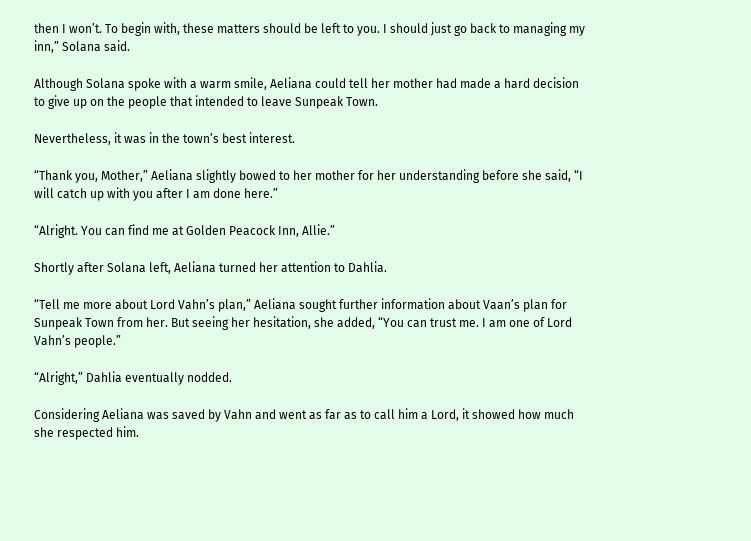then I won’t. To begin with, these matters should be left to you. I should just go back to managing my inn,” Solana said.

Although Solana spoke with a warm smile, Aeliana could tell her mother had made a hard decision to give up on the people that intended to leave Sunpeak Town.

Nevertheless, it was in the town’s best interest.

“Thank you, Mother,” Aeliana slightly bowed to her mother for her understanding before she said, “I will catch up with you after I am done here.”

“Alright. You can find me at Golden Peacock Inn, Allie.”

Shortly after Solana left, Aeliana turned her attention to Dahlia.

“Tell me more about Lord Vahn’s plan,” Aeliana sought further information about Vaan’s plan for Sunpeak Town from her. But seeing her hesitation, she added, “You can trust me. I am one of Lord Vahn’s people.”

“Alright,” Dahlia eventually nodded.

Considering Aeliana was saved by Vahn and went as far as to call him a Lord, it showed how much she respected him.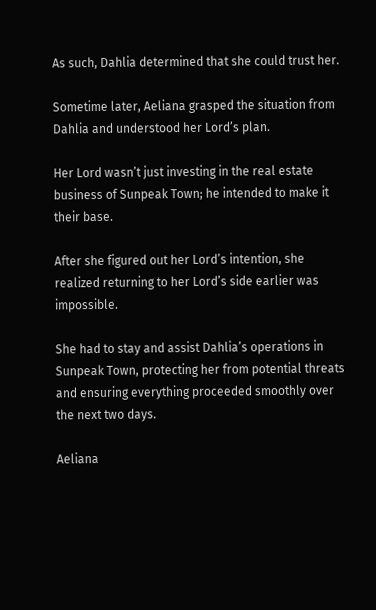As such, Dahlia determined that she could trust her.

Sometime later, Aeliana grasped the situation from Dahlia and understood her Lord’s plan.

Her Lord wasn’t just investing in the real estate business of Sunpeak Town; he intended to make it their base.

After she figured out her Lord’s intention, she realized returning to her Lord’s side earlier was impossible.

She had to stay and assist Dahlia’s operations in Sunpeak Town, protecting her from potential threats and ensuring everything proceeded smoothly over the next two days.

Aeliana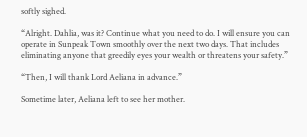softly sighed.

“Alright. Dahlia, was it? Continue what you need to do. I will ensure you can operate in Sunpeak Town smoothly over the next two days. That includes eliminating anyone that greedily eyes your wealth or threatens your safety.”

“Then, I will thank Lord Aeliana in advance.”

Sometime later, Aeliana left to see her mother.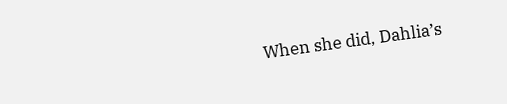When she did, Dahlia’s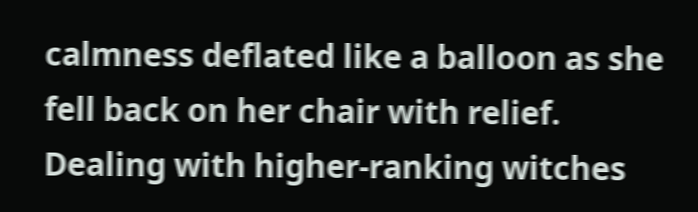calmness deflated like a balloon as she fell back on her chair with relief. Dealing with higher-ranking witches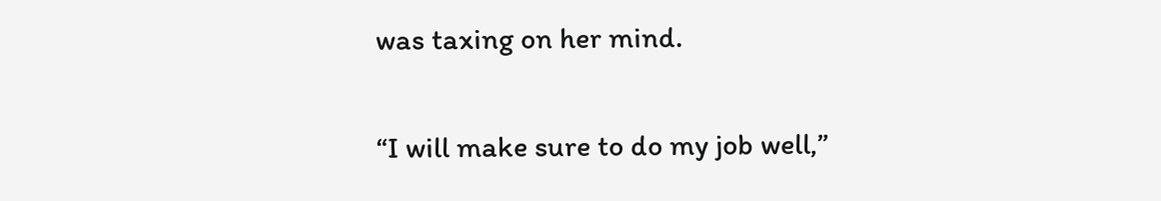was taxing on her mind.

“I will make sure to do my job well,”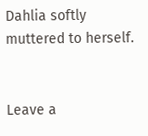Dahlia softly muttered to herself.


Leave a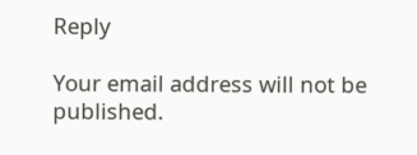Reply

Your email address will not be published.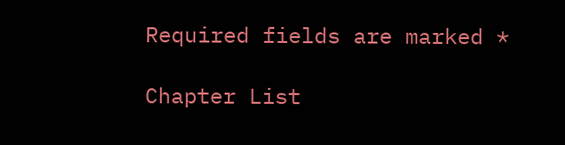Required fields are marked *

Chapter List